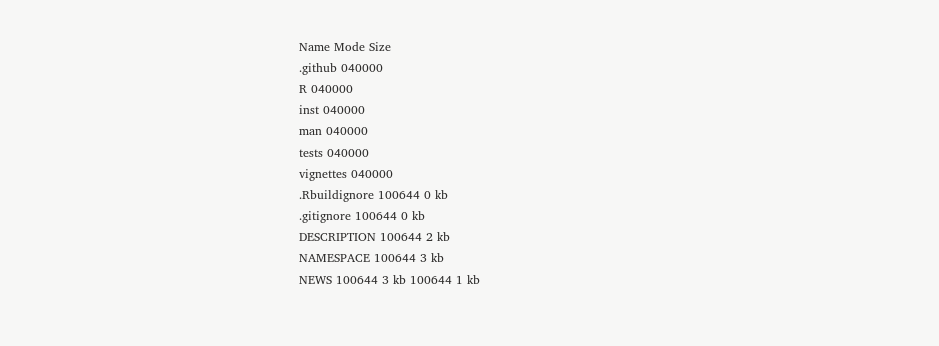Name Mode Size
.github 040000
R 040000
inst 040000
man 040000
tests 040000
vignettes 040000
.Rbuildignore 100644 0 kb
.gitignore 100644 0 kb
DESCRIPTION 100644 2 kb
NAMESPACE 100644 3 kb
NEWS 100644 3 kb 100644 1 kb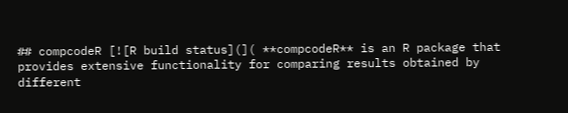## compcodeR [![R build status](]( **compcodeR** is an R package that provides extensive functionality for comparing results obtained by different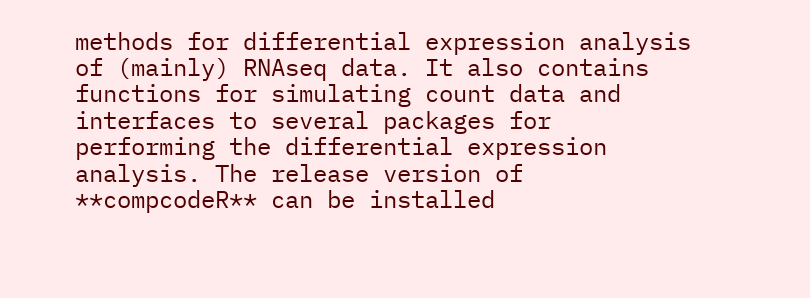methods for differential expression analysis of (mainly) RNAseq data. It also contains functions for simulating count data and interfaces to several packages for performing the differential expression analysis. The release version of **compcodeR** can be installed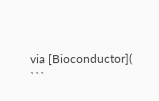via [Bioconductor]( ```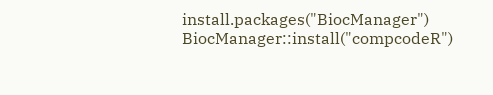install.packages("BiocManager") BiocManager::install("compcodeR")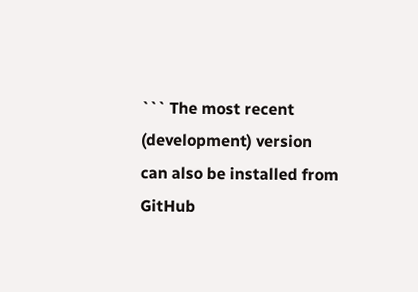``` The most recent (development) version can also be installed from GitHub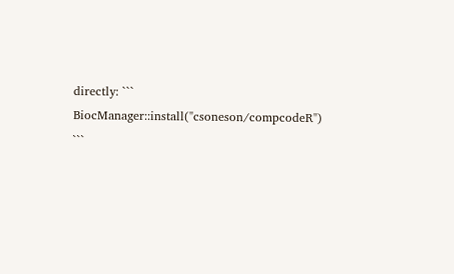directly: ``` BiocManager::install("csoneson/compcodeR") ```